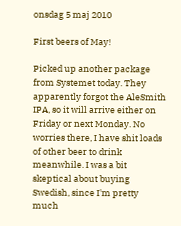onsdag 5 maj 2010

First beers of May!

Picked up another package from Systemet today. They apparently forgot the AleSmith IPA, so it will arrive either on Friday or next Monday. No worries there, I have shit loads of other beer to drink meanwhile. I was a bit skeptical about buying Swedish, since I'm pretty much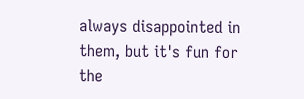always disappointed in them, but it's fun for the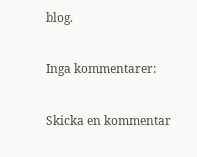blog.

Inga kommentarer:

Skicka en kommentar